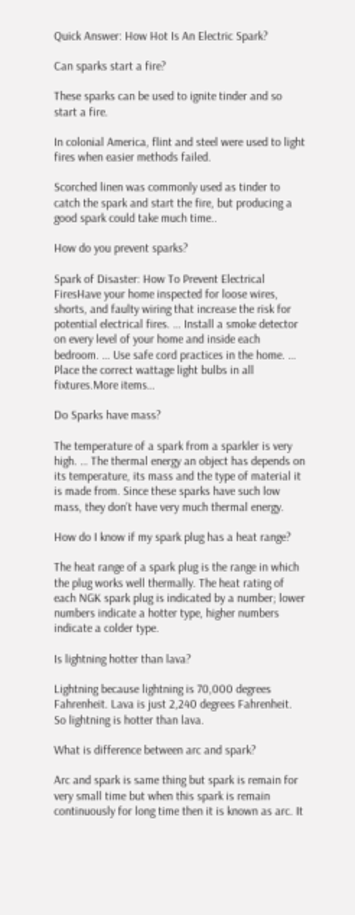Quick Answer: How Hot Is An Electric Spark?

Can sparks start a fire?

These sparks can be used to ignite tinder and so start a fire.

In colonial America, flint and steel were used to light fires when easier methods failed.

Scorched linen was commonly used as tinder to catch the spark and start the fire, but producing a good spark could take much time..

How do you prevent sparks?

Spark of Disaster: How To Prevent Electrical FiresHave your home inspected for loose wires, shorts, and faulty wiring that increase the risk for potential electrical fires. … Install a smoke detector on every level of your home and inside each bedroom. … Use safe cord practices in the home. … Place the correct wattage light bulbs in all fixtures.More items…

Do Sparks have mass?

The temperature of a spark from a sparkler is very high. … The thermal energy an object has depends on its temperature, its mass and the type of material it is made from. Since these sparks have such low mass, they don’t have very much thermal energy.

How do I know if my spark plug has a heat range?

The heat range of a spark plug is the range in which the plug works well thermally. The heat rating of each NGK spark plug is indicated by a number; lower numbers indicate a hotter type, higher numbers indicate a colder type.

Is lightning hotter than lava?

Lightning because lightning is 70,000 degrees Fahrenheit. Lava is just 2,240 degrees Fahrenheit. So lightning is hotter than lava.

What is difference between arc and spark?

Arc and spark is same thing but spark is remain for very small time but when this spark is remain continuously for long time then it is known as arc. It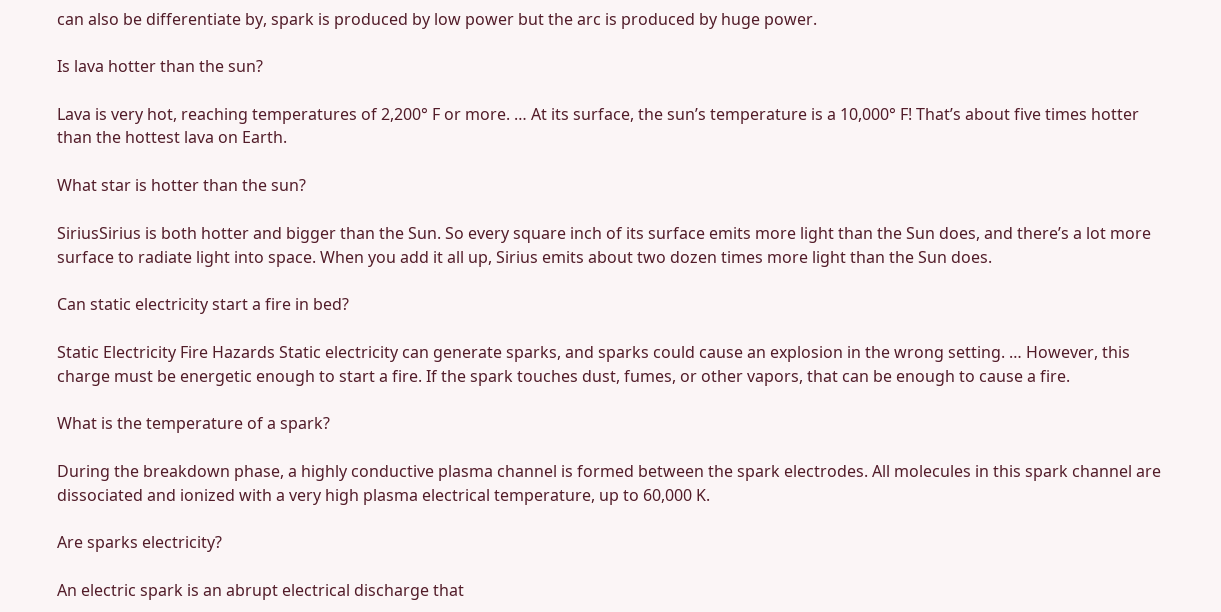can also be differentiate by, spark is produced by low power but the arc is produced by huge power.

Is lava hotter than the sun?

Lava is very hot, reaching temperatures of 2,200° F or more. … At its surface, the sun’s temperature is a 10,000° F! That’s about five times hotter than the hottest lava on Earth.

What star is hotter than the sun?

SiriusSirius is both hotter and bigger than the Sun. So every square inch of its surface emits more light than the Sun does, and there’s a lot more surface to radiate light into space. When you add it all up, Sirius emits about two dozen times more light than the Sun does.

Can static electricity start a fire in bed?

Static Electricity Fire Hazards Static electricity can generate sparks, and sparks could cause an explosion in the wrong setting. … However, this charge must be energetic enough to start a fire. If the spark touches dust, fumes, or other vapors, that can be enough to cause a fire.

What is the temperature of a spark?

During the breakdown phase, a highly conductive plasma channel is formed between the spark electrodes. All molecules in this spark channel are dissociated and ionized with a very high plasma electrical temperature, up to 60,000 K.

Are sparks electricity?

An electric spark is an abrupt electrical discharge that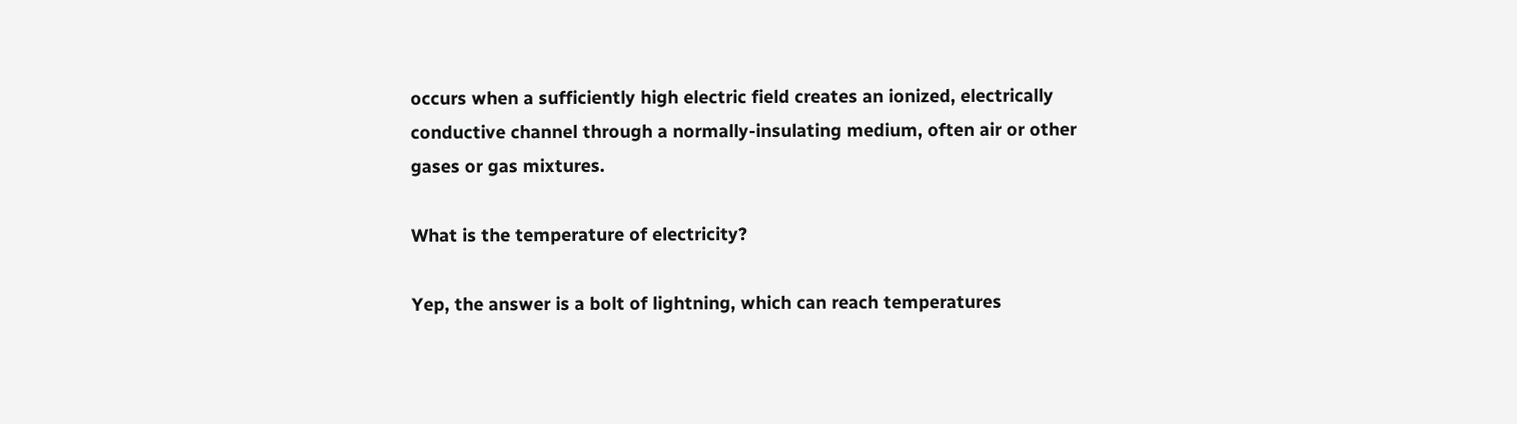occurs when a sufficiently high electric field creates an ionized, electrically conductive channel through a normally-insulating medium, often air or other gases or gas mixtures.

What is the temperature of electricity?

Yep, the answer is a bolt of lightning, which can reach temperatures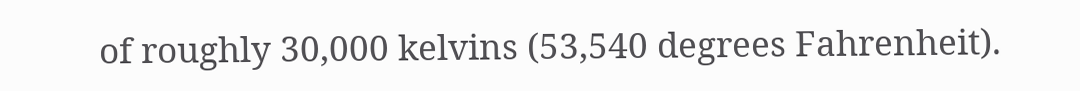of roughly 30,000 kelvins (53,540 degrees Fahrenheit).